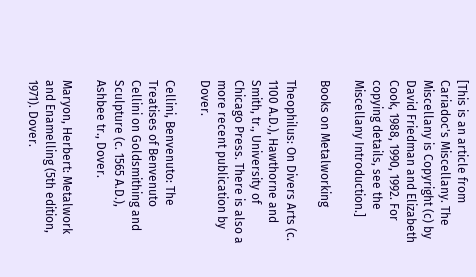[This is an article from Cariadoc's Miscellany. The Miscellany is Copyright (c) by David Friedman and Elizabeth Cook, 1988, 1990, 1992. For copying details, see the Miscellany Introduction.]

Books on Metalworking

Theophilus: On Divers Arts (c. 1100 A.D.), Hawthorne and Smith, tr., University of Chicago Press. There is also a more recent publication by Dover.

Cellini, Benvenuto: The Treatises of Benvenuto Cellini on Goldsmithing and Sculpture (c. 1565 A.D.), Ashbee tr., Dover.

Maryon, Herbert: Metalwork and Enamelling (5th edition, 1971). Dover.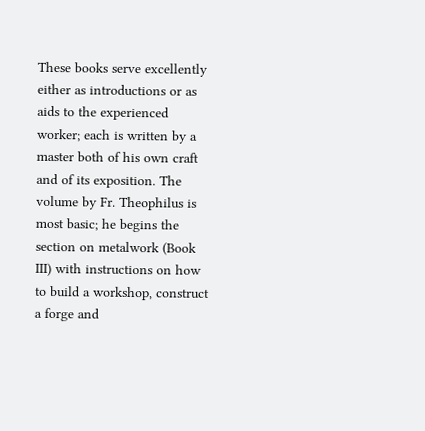These books serve excellently either as introductions or as aids to the experienced worker; each is written by a master both of his own craft and of its exposition. The volume by Fr. Theophilus is most basic; he begins the section on metalwork (Book III) with instructions on how to build a workshop, construct a forge and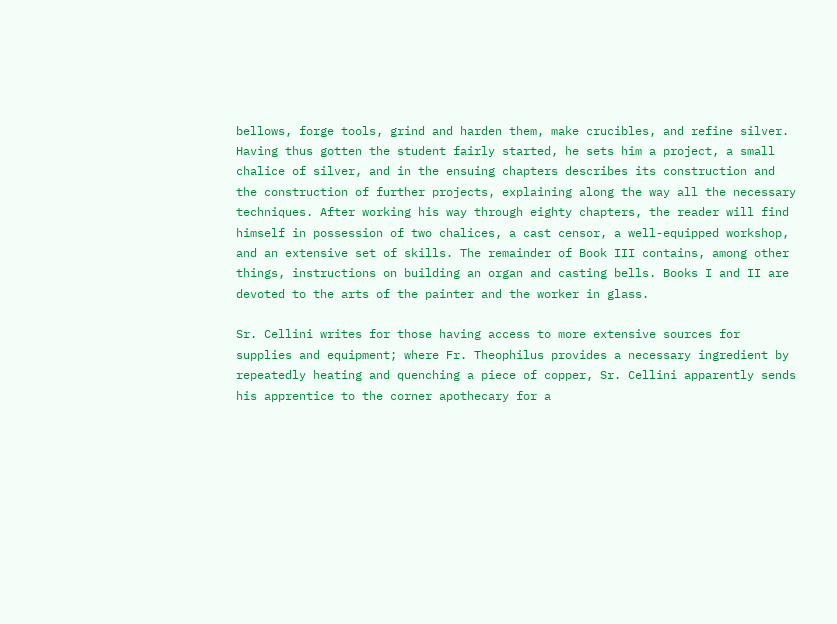bellows, forge tools, grind and harden them, make crucibles, and refine silver. Having thus gotten the student fairly started, he sets him a project, a small chalice of silver, and in the ensuing chapters describes its construction and the construction of further projects, explaining along the way all the necessary techniques. After working his way through eighty chapters, the reader will find himself in possession of two chalices, a cast censor, a well-equipped workshop, and an extensive set of skills. The remainder of Book III contains, among other things, instructions on building an organ and casting bells. Books I and II are devoted to the arts of the painter and the worker in glass.

Sr. Cellini writes for those having access to more extensive sources for supplies and equipment; where Fr. Theophilus provides a necessary ingredient by repeatedly heating and quenching a piece of copper, Sr. Cellini apparently sends his apprentice to the corner apothecary for a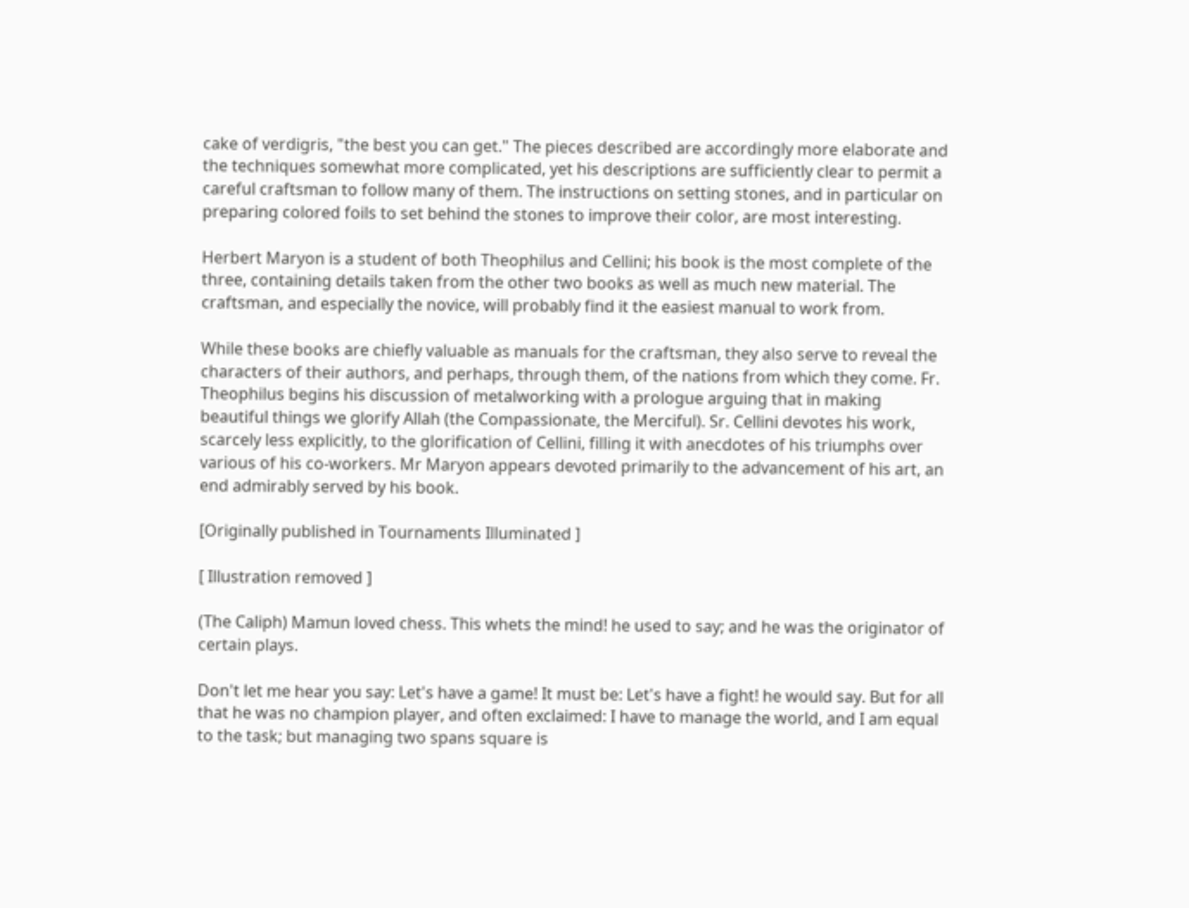cake of verdigris, "the best you can get." The pieces described are accordingly more elaborate and the techniques somewhat more complicated, yet his descriptions are sufficiently clear to permit a careful craftsman to follow many of them. The instructions on setting stones, and in particular on preparing colored foils to set behind the stones to improve their color, are most interesting.

Herbert Maryon is a student of both Theophilus and Cellini; his book is the most complete of the three, containing details taken from the other two books as well as much new material. The craftsman, and especially the novice, will probably find it the easiest manual to work from.

While these books are chiefly valuable as manuals for the craftsman, they also serve to reveal the characters of their authors, and perhaps, through them, of the nations from which they come. Fr. Theophilus begins his discussion of metalworking with a prologue arguing that in making beautiful things we glorify Allah (the Compassionate, the Merciful). Sr. Cellini devotes his work, scarcely less explicitly, to the glorification of Cellini, filling it with anecdotes of his triumphs over various of his co-workers. Mr Maryon appears devoted primarily to the advancement of his art, an end admirably served by his book.

[Originally published in Tournaments Illuminated ]

[ Illustration removed ]

(The Caliph) Mamun loved chess. This whets the mind! he used to say; and he was the originator of certain plays.

Don't let me hear you say: Let's have a game! It must be: Let's have a fight! he would say. But for all that he was no champion player, and often exclaimed: I have to manage the world, and I am equal to the task; but managing two spans square is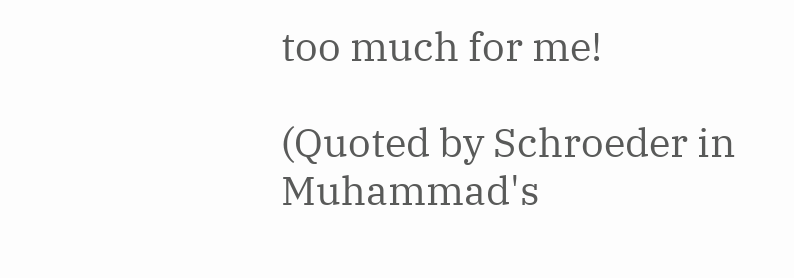too much for me!

(Quoted by Schroeder in Muhammad's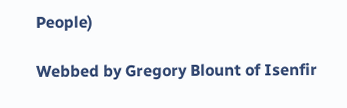People)

Webbed by Gregory Blount of Isenfir